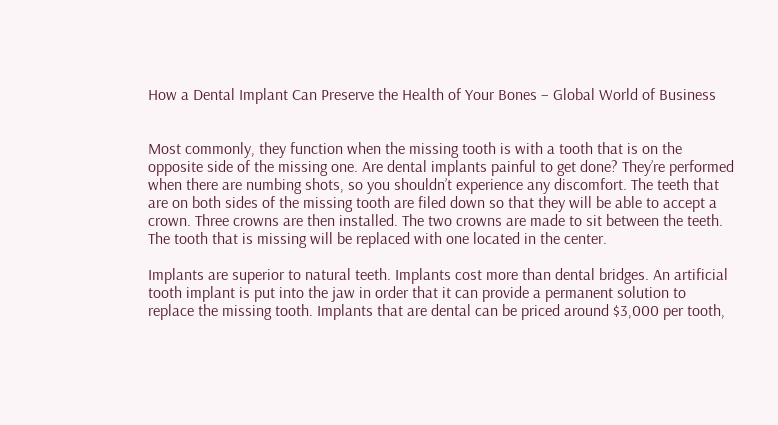How a Dental Implant Can Preserve the Health of Your Bones – Global World of Business


Most commonly, they function when the missing tooth is with a tooth that is on the opposite side of the missing one. Are dental implants painful to get done? They’re performed when there are numbing shots, so you shouldn’t experience any discomfort. The teeth that are on both sides of the missing tooth are filed down so that they will be able to accept a crown. Three crowns are then installed. The two crowns are made to sit between the teeth. The tooth that is missing will be replaced with one located in the center.

Implants are superior to natural teeth. Implants cost more than dental bridges. An artificial tooth implant is put into the jaw in order that it can provide a permanent solution to replace the missing tooth. Implants that are dental can be priced around $3,000 per tooth,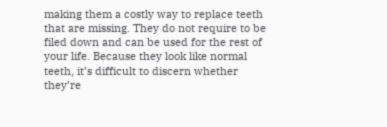making them a costly way to replace teeth that are missing. They do not require to be filed down and can be used for the rest of your life. Because they look like normal teeth, it’s difficult to discern whether they’re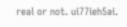real or not. ui77ieh5ai.